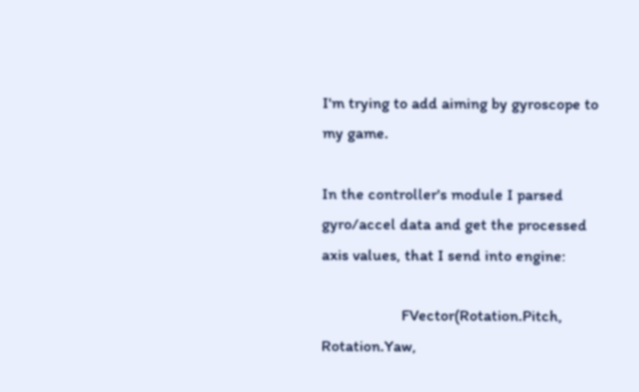I'm trying to add aiming by gyroscope to my game.

In the controller's module I parsed gyro/accel data and get the processed axis values, that I send into engine:

                    FVector(Rotation.Pitch, Rotation.Yaw,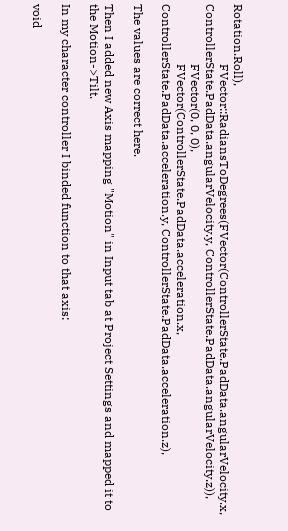Rotation.Roll),
                    FVector::RadiansToDegrees(FVector(ControllerState.PadData.angularVelocity.x, ControllerState.PadData.angularVelocity.y, ControllerState.PadData.angularVelocity.z)),
                    FVector(0, 0, 0),
                    FVector(ControllerState.PadData.acceleration.x, ControllerState.PadData.acceleration.y, ControllerState.PadData.acceleration.z),

The values are correct here.

Then I added new Axis mapping "Motion" in Input tab at Project Settings and mapped it to the Motion->Tilt.

In my character controller I binded function to that axis:

void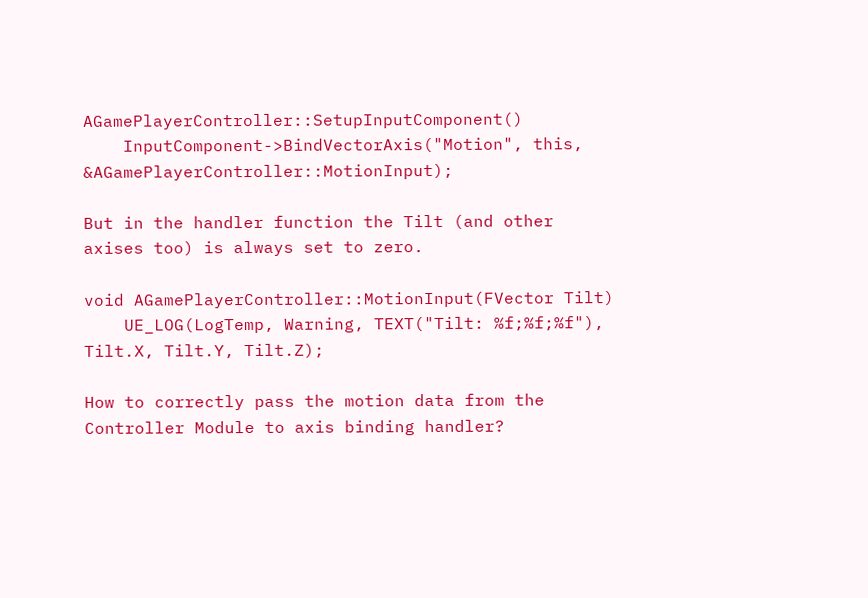AGamePlayerController::SetupInputComponent()
    InputComponent->BindVectorAxis("Motion", this, &AGamePlayerController::MotionInput);

But in the handler function the Tilt (and other axises too) is always set to zero.

void AGamePlayerController::MotionInput(FVector Tilt)
    UE_LOG(LogTemp, Warning, TEXT("Tilt: %f;%f;%f"), Tilt.X, Tilt.Y, Tilt.Z);

How to correctly pass the motion data from the Controller Module to axis binding handler?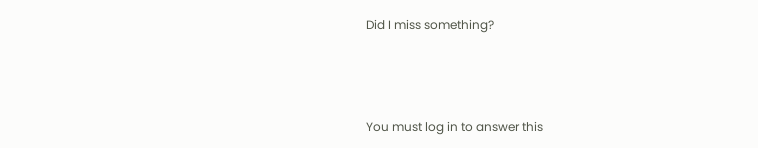Did I miss something?



You must log in to answer this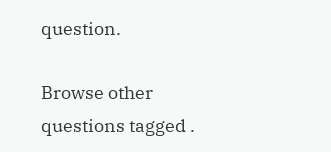question.

Browse other questions tagged .